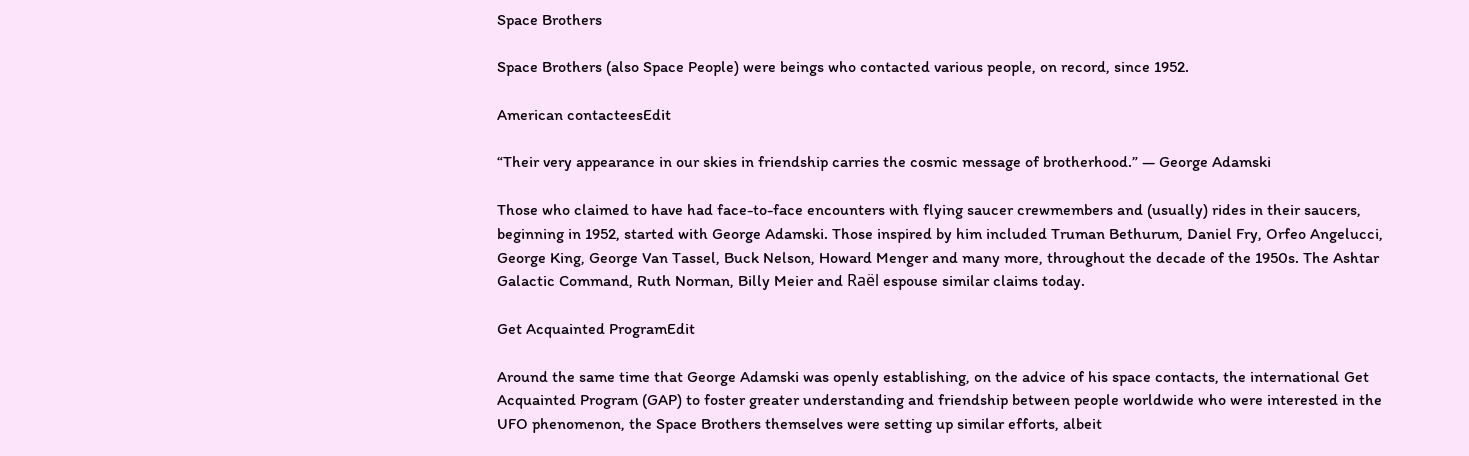Space Brothers

Space Brothers (also Space People) were beings who contacted various people, on record, since 1952.

American contacteesEdit

“Their very appearance in our skies in friendship carries the cosmic message of brotherhood.” — George Adamski

Those who claimed to have had face-to-face encounters with flying saucer crewmembers and (usually) rides in their saucers, beginning in 1952, started with George Adamski. Those inspired by him included Truman Bethurum, Daniel Fry, Orfeo Angelucci, George King, George Van Tassel, Buck Nelson, Howard Menger and many more, throughout the decade of the 1950s. The Ashtar Galactic Command, Ruth Norman, Billy Meier and Raël espouse similar claims today.

Get Acquainted ProgramEdit

Around the same time that George Adamski was openly establishing, on the advice of his space contacts, the international Get Acquainted Program (GAP) to foster greater understanding and friendship between people worldwide who were interested in the UFO phenomenon, the Space Brothers themselves were setting up similar efforts, albeit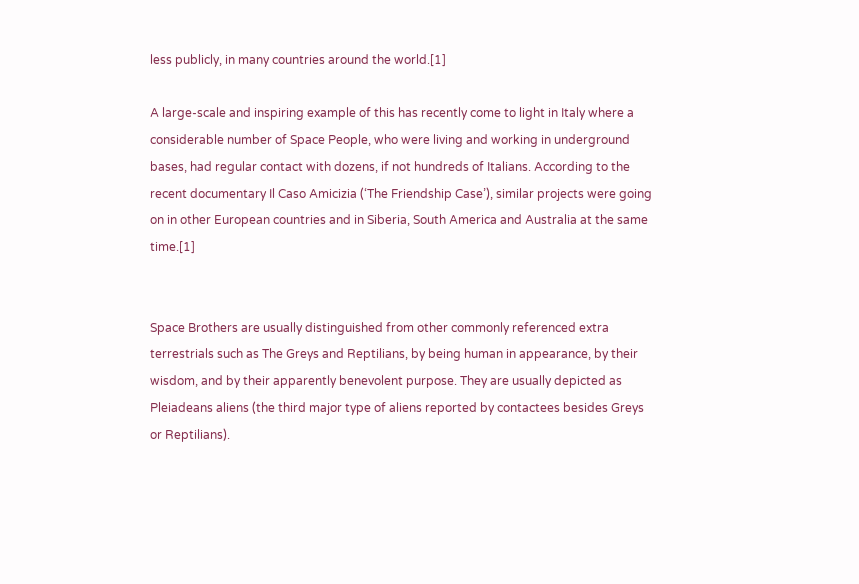less publicly, in many countries around the world.[1]

A large-scale and inspiring example of this has recently come to light in Italy where a considerable number of Space People, who were living and working in underground bases, had regular contact with dozens, if not hundreds of Italians. According to the recent documentary Il Caso Amicizia (‘The Friendship Case’), similar projects were going on in other European countries and in Siberia, South America and Australia at the same time.[1]


Space Brothers are usually distinguished from other commonly referenced extra terrestrials such as The Greys and Reptilians, by being human in appearance, by their wisdom, and by their apparently benevolent purpose. They are usually depicted as Pleiadeans aliens (the third major type of aliens reported by contactees besides Greys or Reptilians).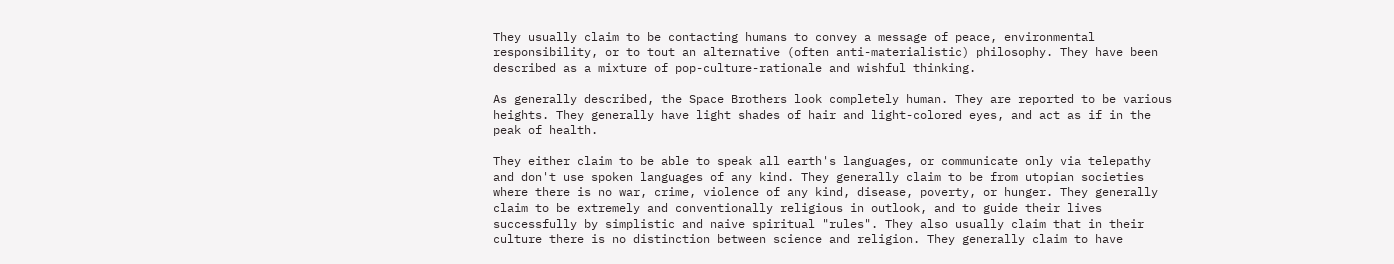They usually claim to be contacting humans to convey a message of peace, environmental responsibility, or to tout an alternative (often anti-materialistic) philosophy. They have been described as a mixture of pop-culture-rationale and wishful thinking.

As generally described, the Space Brothers look completely human. They are reported to be various heights. They generally have light shades of hair and light-colored eyes, and act as if in the peak of health.

They either claim to be able to speak all earth's languages, or communicate only via telepathy and don't use spoken languages of any kind. They generally claim to be from utopian societies where there is no war, crime, violence of any kind, disease, poverty, or hunger. They generally claim to be extremely and conventionally religious in outlook, and to guide their lives successfully by simplistic and naive spiritual "rules". They also usually claim that in their culture there is no distinction between science and religion. They generally claim to have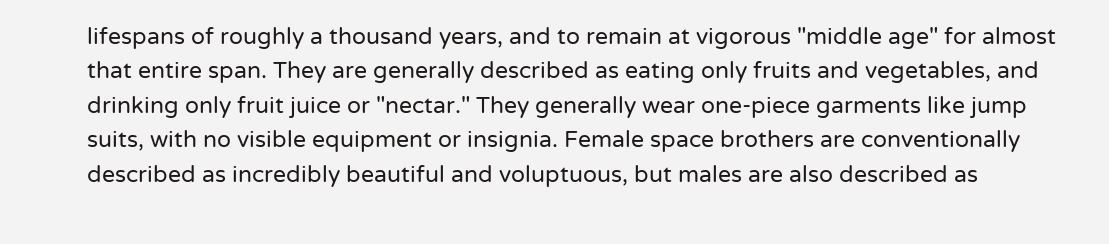lifespans of roughly a thousand years, and to remain at vigorous "middle age" for almost that entire span. They are generally described as eating only fruits and vegetables, and drinking only fruit juice or "nectar." They generally wear one-piece garments like jump suits, with no visible equipment or insignia. Female space brothers are conventionally described as incredibly beautiful and voluptuous, but males are also described as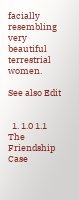facially resembling very beautiful terrestrial women.

See also Edit


  1. 1.0 1.1 The Friendship Case